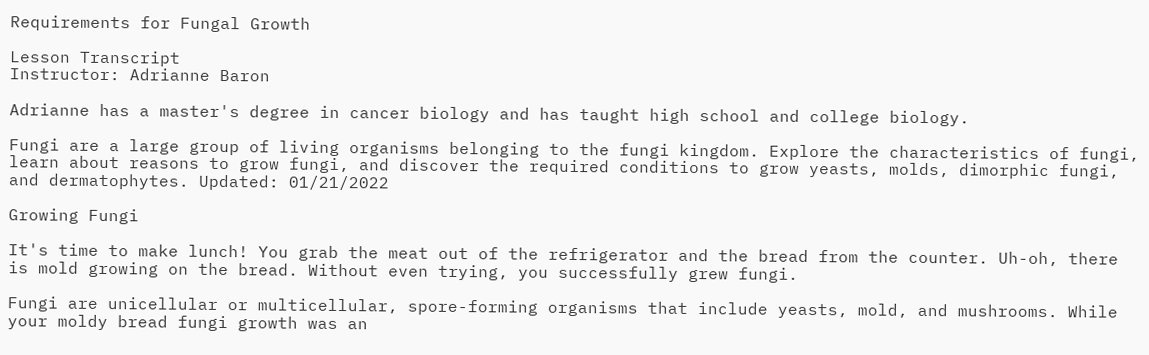Requirements for Fungal Growth

Lesson Transcript
Instructor: Adrianne Baron

Adrianne has a master's degree in cancer biology and has taught high school and college biology.

Fungi are a large group of living organisms belonging to the fungi kingdom. Explore the characteristics of fungi, learn about reasons to grow fungi, and discover the required conditions to grow yeasts, molds, dimorphic fungi, and dermatophytes. Updated: 01/21/2022

Growing Fungi

It's time to make lunch! You grab the meat out of the refrigerator and the bread from the counter. Uh-oh, there is mold growing on the bread. Without even trying, you successfully grew fungi.

Fungi are unicellular or multicellular, spore-forming organisms that include yeasts, mold, and mushrooms. While your moldy bread fungi growth was an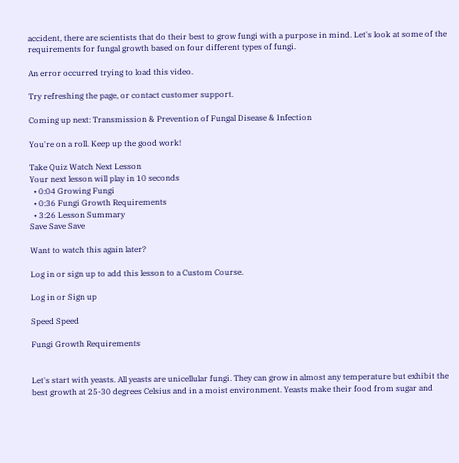accident, there are scientists that do their best to grow fungi with a purpose in mind. Let's look at some of the requirements for fungal growth based on four different types of fungi.

An error occurred trying to load this video.

Try refreshing the page, or contact customer support.

Coming up next: Transmission & Prevention of Fungal Disease & Infection

You're on a roll. Keep up the good work!

Take Quiz Watch Next Lesson
Your next lesson will play in 10 seconds
  • 0:04 Growing Fungi
  • 0:36 Fungi Growth Requirements
  • 3:26 Lesson Summary
Save Save Save

Want to watch this again later?

Log in or sign up to add this lesson to a Custom Course.

Log in or Sign up

Speed Speed

Fungi Growth Requirements


Let's start with yeasts. All yeasts are unicellular fungi. They can grow in almost any temperature but exhibit the best growth at 25-30 degrees Celsius and in a moist environment. Yeasts make their food from sugar and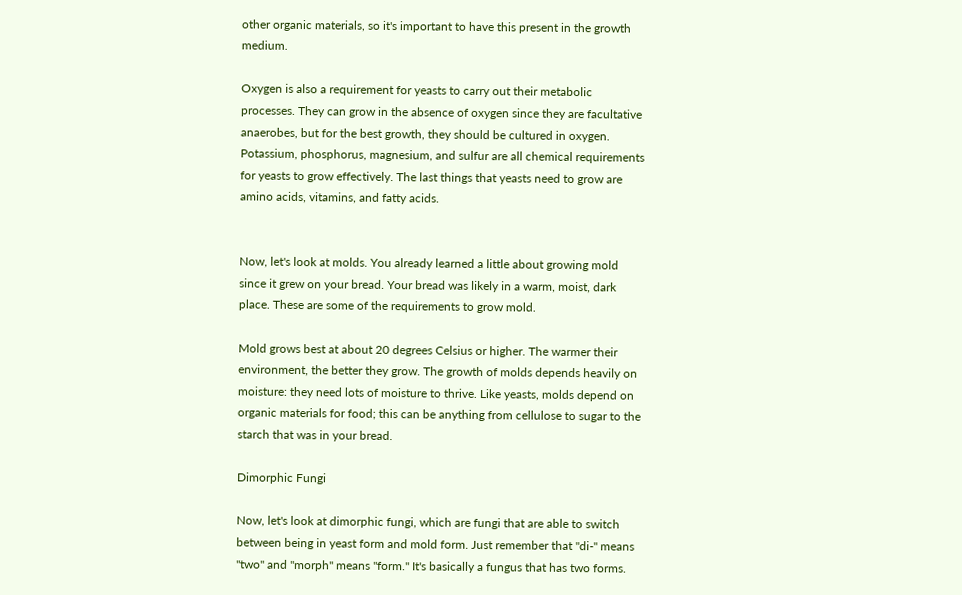other organic materials, so it's important to have this present in the growth medium.

Oxygen is also a requirement for yeasts to carry out their metabolic processes. They can grow in the absence of oxygen since they are facultative anaerobes, but for the best growth, they should be cultured in oxygen. Potassium, phosphorus, magnesium, and sulfur are all chemical requirements for yeasts to grow effectively. The last things that yeasts need to grow are amino acids, vitamins, and fatty acids.


Now, let's look at molds. You already learned a little about growing mold since it grew on your bread. Your bread was likely in a warm, moist, dark place. These are some of the requirements to grow mold.

Mold grows best at about 20 degrees Celsius or higher. The warmer their environment, the better they grow. The growth of molds depends heavily on moisture: they need lots of moisture to thrive. Like yeasts, molds depend on organic materials for food; this can be anything from cellulose to sugar to the starch that was in your bread.

Dimorphic Fungi

Now, let's look at dimorphic fungi, which are fungi that are able to switch between being in yeast form and mold form. Just remember that ''di-'' means ''two'' and ''morph'' means ''form.'' It's basically a fungus that has two forms.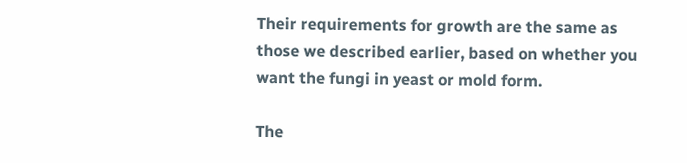Their requirements for growth are the same as those we described earlier, based on whether you want the fungi in yeast or mold form.

The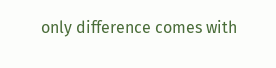only difference comes with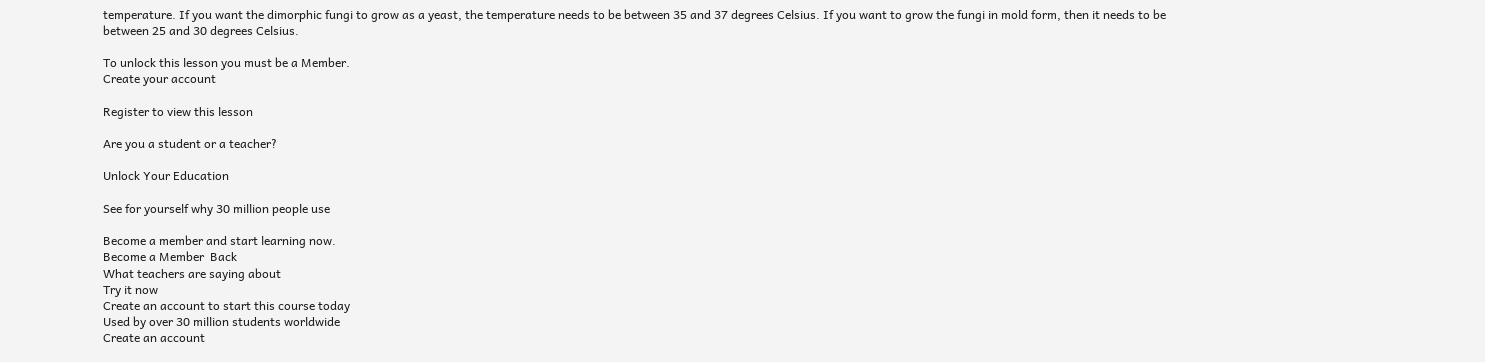temperature. If you want the dimorphic fungi to grow as a yeast, the temperature needs to be between 35 and 37 degrees Celsius. If you want to grow the fungi in mold form, then it needs to be between 25 and 30 degrees Celsius.

To unlock this lesson you must be a Member.
Create your account

Register to view this lesson

Are you a student or a teacher?

Unlock Your Education

See for yourself why 30 million people use

Become a member and start learning now.
Become a Member  Back
What teachers are saying about
Try it now
Create an account to start this course today
Used by over 30 million students worldwide
Create an account